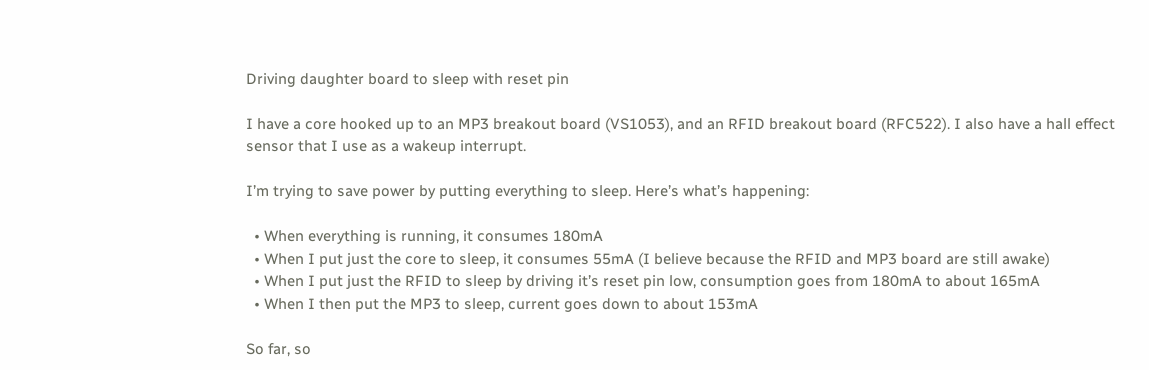Driving daughter board to sleep with reset pin

I have a core hooked up to an MP3 breakout board (VS1053), and an RFID breakout board (RFC522). I also have a hall effect sensor that I use as a wakeup interrupt.

I’m trying to save power by putting everything to sleep. Here’s what’s happening:

  • When everything is running, it consumes 180mA
  • When I put just the core to sleep, it consumes 55mA (I believe because the RFID and MP3 board are still awake)
  • When I put just the RFID to sleep by driving it’s reset pin low, consumption goes from 180mA to about 165mA
  • When I then put the MP3 to sleep, current goes down to about 153mA

So far, so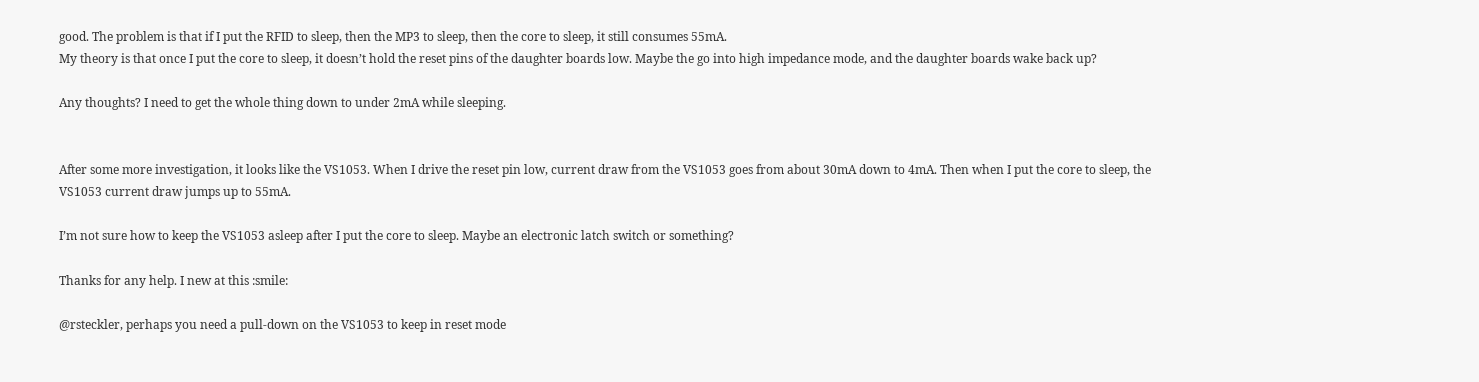good. The problem is that if I put the RFID to sleep, then the MP3 to sleep, then the core to sleep, it still consumes 55mA.
My theory is that once I put the core to sleep, it doesn’t hold the reset pins of the daughter boards low. Maybe the go into high impedance mode, and the daughter boards wake back up?

Any thoughts? I need to get the whole thing down to under 2mA while sleeping.


After some more investigation, it looks like the VS1053. When I drive the reset pin low, current draw from the VS1053 goes from about 30mA down to 4mA. Then when I put the core to sleep, the VS1053 current draw jumps up to 55mA.

I’m not sure how to keep the VS1053 asleep after I put the core to sleep. Maybe an electronic latch switch or something?

Thanks for any help. I new at this :smile:

@rsteckler, perhaps you need a pull-down on the VS1053 to keep in reset mode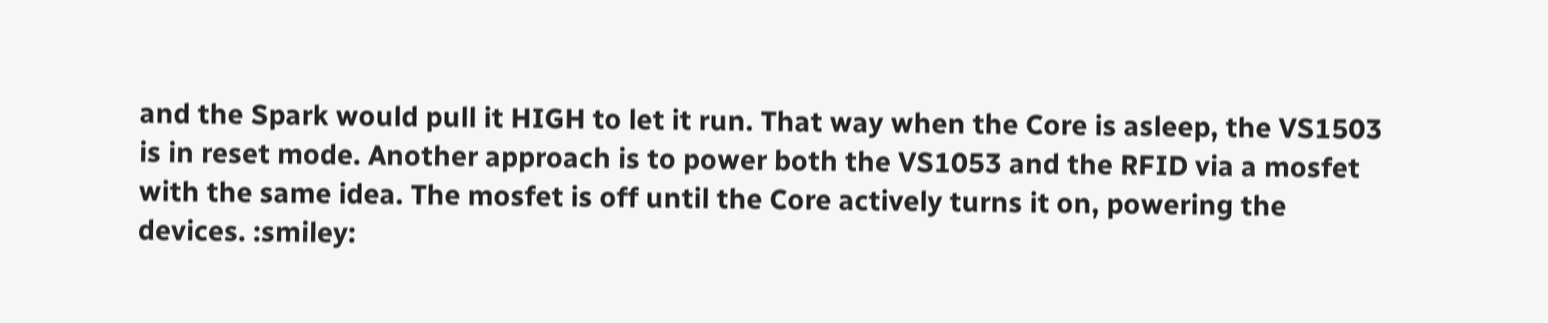and the Spark would pull it HIGH to let it run. That way when the Core is asleep, the VS1503 is in reset mode. Another approach is to power both the VS1053 and the RFID via a mosfet with the same idea. The mosfet is off until the Core actively turns it on, powering the devices. :smiley: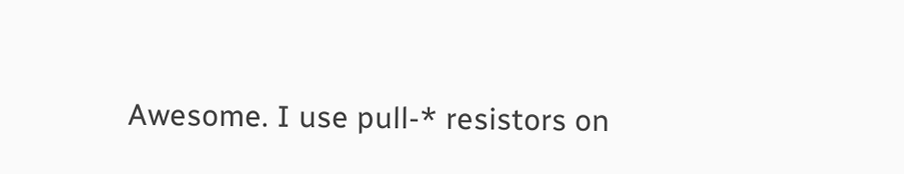Awesome. I use pull-* resistors on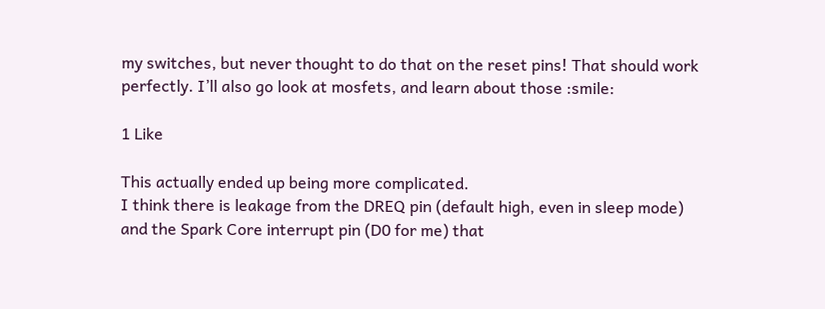my switches, but never thought to do that on the reset pins! That should work perfectly. I’ll also go look at mosfets, and learn about those :smile:

1 Like

This actually ended up being more complicated.
I think there is leakage from the DREQ pin (default high, even in sleep mode) and the Spark Core interrupt pin (D0 for me) that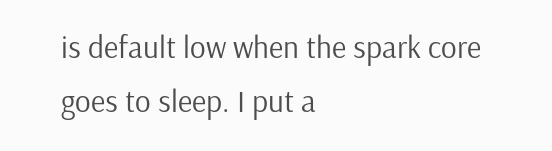is default low when the spark core goes to sleep. I put a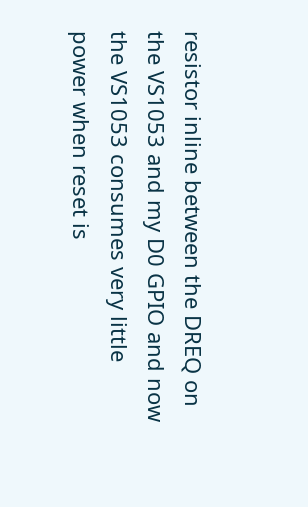resistor inline between the DREQ on the VS1053 and my D0 GPIO and now the VS1053 consumes very little power when reset is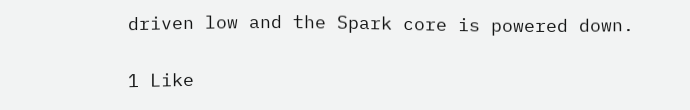driven low and the Spark core is powered down.

1 Like